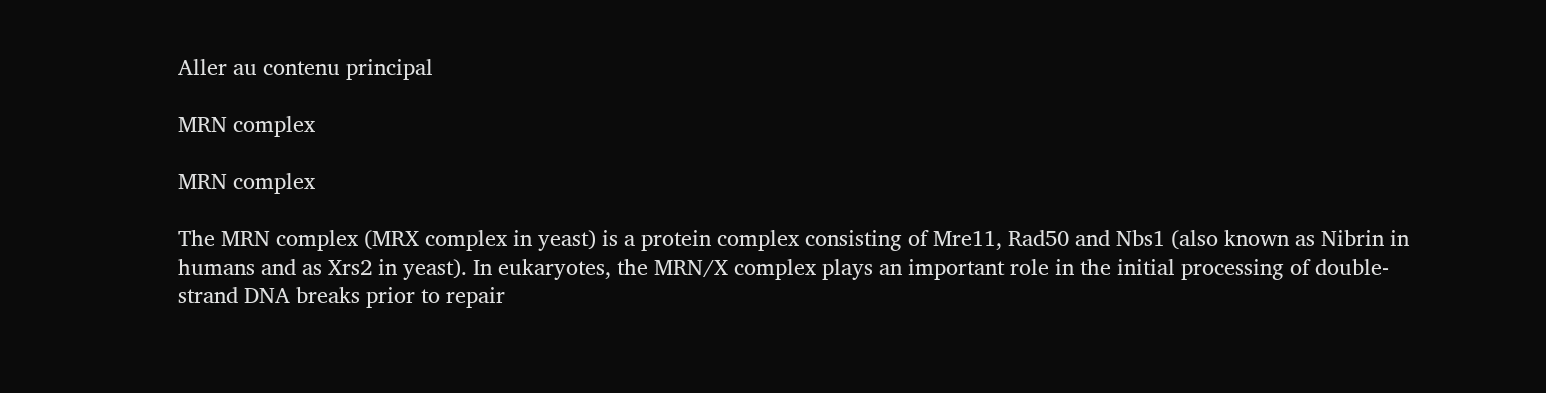Aller au contenu principal

MRN complex

MRN complex

The MRN complex (MRX complex in yeast) is a protein complex consisting of Mre11, Rad50 and Nbs1 (also known as Nibrin in humans and as Xrs2 in yeast). In eukaryotes, the MRN/X complex plays an important role in the initial processing of double-strand DNA breaks prior to repair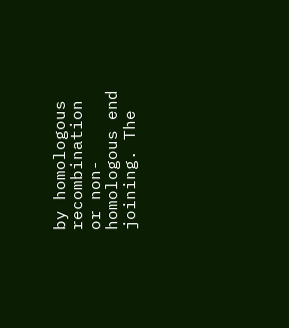by homologous recombination or non-homologous end joining. The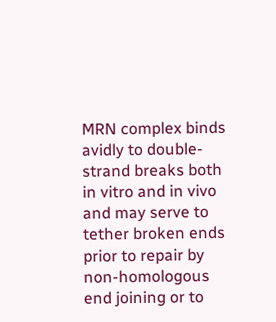MRN complex binds avidly to double-strand breaks both in vitro and in vivo and may serve to tether broken ends prior to repair by non-homologous end joining or to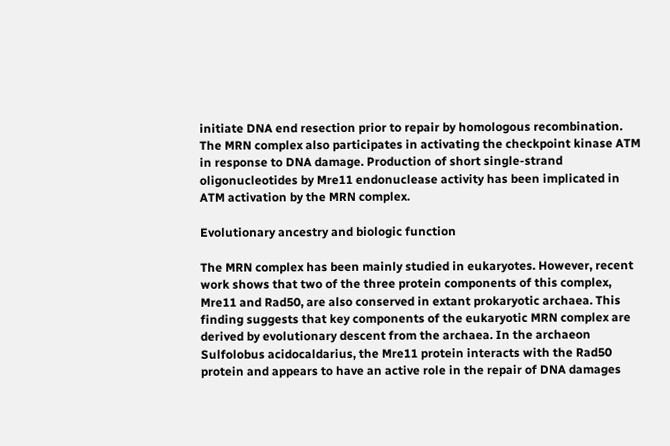initiate DNA end resection prior to repair by homologous recombination. The MRN complex also participates in activating the checkpoint kinase ATM in response to DNA damage. Production of short single-strand oligonucleotides by Mre11 endonuclease activity has been implicated in ATM activation by the MRN complex.

Evolutionary ancestry and biologic function

The MRN complex has been mainly studied in eukaryotes. However, recent work shows that two of the three protein components of this complex, Mre11 and Rad50, are also conserved in extant prokaryotic archaea. This finding suggests that key components of the eukaryotic MRN complex are derived by evolutionary descent from the archaea. In the archaeon Sulfolobus acidocaldarius, the Mre11 protein interacts with the Rad50 protein and appears to have an active role in the repair of DNA damages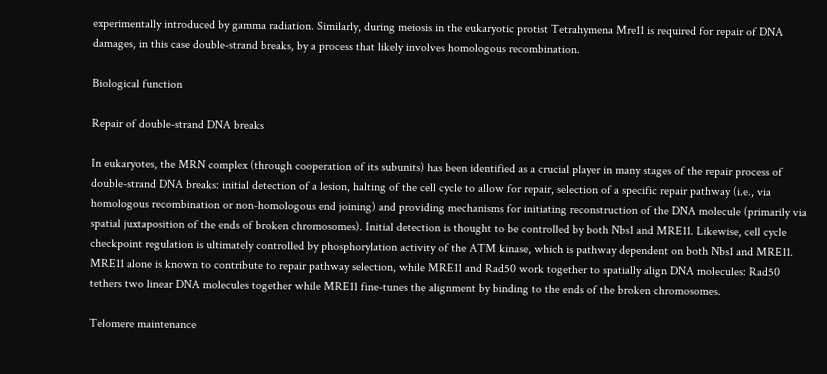experimentally introduced by gamma radiation. Similarly, during meiosis in the eukaryotic protist Tetrahymena Mre11 is required for repair of DNA damages, in this case double-strand breaks, by a process that likely involves homologous recombination.

Biological function

Repair of double-strand DNA breaks

In eukaryotes, the MRN complex (through cooperation of its subunits) has been identified as a crucial player in many stages of the repair process of double-strand DNA breaks: initial detection of a lesion, halting of the cell cycle to allow for repair, selection of a specific repair pathway (i.e., via homologous recombination or non-homologous end joining) and providing mechanisms for initiating reconstruction of the DNA molecule (primarily via spatial juxtaposition of the ends of broken chromosomes). Initial detection is thought to be controlled by both Nbs1 and MRE11. Likewise, cell cycle checkpoint regulation is ultimately controlled by phosphorylation activity of the ATM kinase, which is pathway dependent on both Nbs1 and MRE11. MRE11 alone is known to contribute to repair pathway selection, while MRE11 and Rad50 work together to spatially align DNA molecules: Rad50 tethers two linear DNA molecules together while MRE11 fine-tunes the alignment by binding to the ends of the broken chromosomes.

Telomere maintenance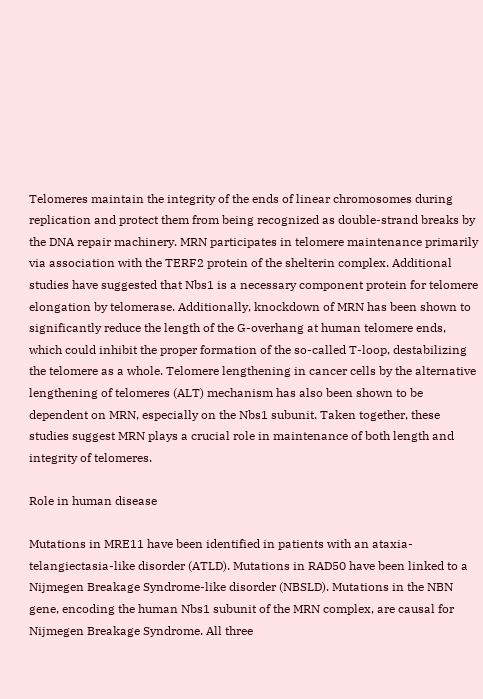Telomeres maintain the integrity of the ends of linear chromosomes during replication and protect them from being recognized as double-strand breaks by the DNA repair machinery. MRN participates in telomere maintenance primarily via association with the TERF2 protein of the shelterin complex. Additional studies have suggested that Nbs1 is a necessary component protein for telomere elongation by telomerase. Additionally, knockdown of MRN has been shown to significantly reduce the length of the G-overhang at human telomere ends, which could inhibit the proper formation of the so-called T-loop, destabilizing the telomere as a whole. Telomere lengthening in cancer cells by the alternative lengthening of telomeres (ALT) mechanism has also been shown to be dependent on MRN, especially on the Nbs1 subunit. Taken together, these studies suggest MRN plays a crucial role in maintenance of both length and integrity of telomeres.

Role in human disease

Mutations in MRE11 have been identified in patients with an ataxia-telangiectasia-like disorder (ATLD). Mutations in RAD50 have been linked to a Nijmegen Breakage Syndrome-like disorder (NBSLD). Mutations in the NBN gene, encoding the human Nbs1 subunit of the MRN complex, are causal for Nijmegen Breakage Syndrome. All three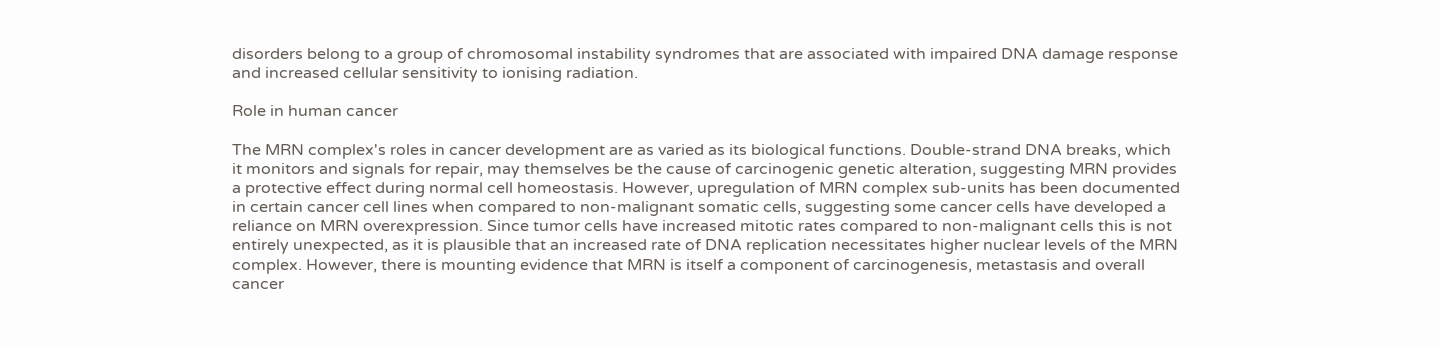disorders belong to a group of chromosomal instability syndromes that are associated with impaired DNA damage response and increased cellular sensitivity to ionising radiation.

Role in human cancer

The MRN complex's roles in cancer development are as varied as its biological functions. Double-strand DNA breaks, which it monitors and signals for repair, may themselves be the cause of carcinogenic genetic alteration, suggesting MRN provides a protective effect during normal cell homeostasis. However, upregulation of MRN complex sub-units has been documented in certain cancer cell lines when compared to non-malignant somatic cells, suggesting some cancer cells have developed a reliance on MRN overexpression. Since tumor cells have increased mitotic rates compared to non-malignant cells this is not entirely unexpected, as it is plausible that an increased rate of DNA replication necessitates higher nuclear levels of the MRN complex. However, there is mounting evidence that MRN is itself a component of carcinogenesis, metastasis and overall cancer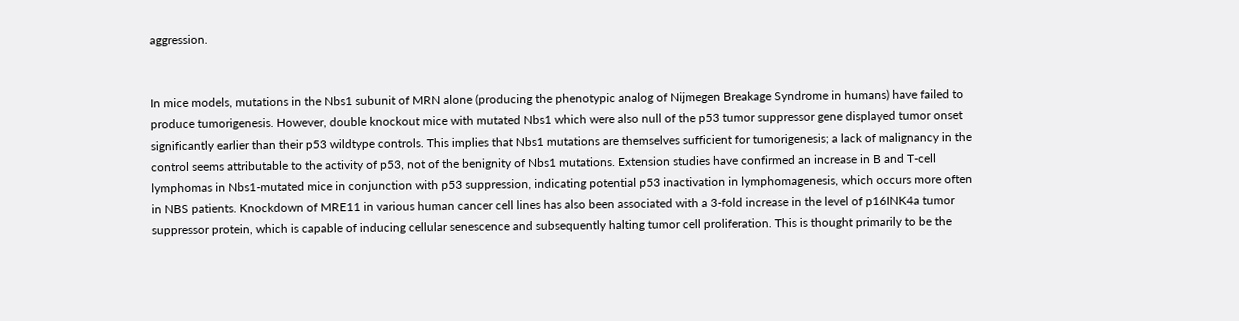aggression.


In mice models, mutations in the Nbs1 subunit of MRN alone (producing the phenotypic analog of Nijmegen Breakage Syndrome in humans) have failed to produce tumorigenesis. However, double knockout mice with mutated Nbs1 which were also null of the p53 tumor suppressor gene displayed tumor onset significantly earlier than their p53 wildtype controls. This implies that Nbs1 mutations are themselves sufficient for tumorigenesis; a lack of malignancy in the control seems attributable to the activity of p53, not of the benignity of Nbs1 mutations. Extension studies have confirmed an increase in B and T-cell lymphomas in Nbs1-mutated mice in conjunction with p53 suppression, indicating potential p53 inactivation in lymphomagenesis, which occurs more often in NBS patients. Knockdown of MRE11 in various human cancer cell lines has also been associated with a 3-fold increase in the level of p16INK4a tumor suppressor protein, which is capable of inducing cellular senescence and subsequently halting tumor cell proliferation. This is thought primarily to be the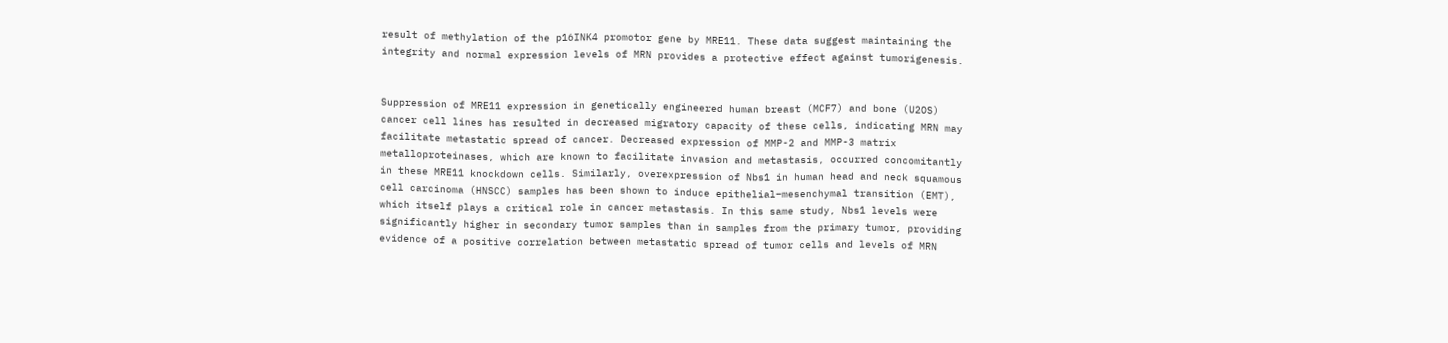result of methylation of the p16INK4 promotor gene by MRE11. These data suggest maintaining the integrity and normal expression levels of MRN provides a protective effect against tumorigenesis.


Suppression of MRE11 expression in genetically engineered human breast (MCF7) and bone (U2OS) cancer cell lines has resulted in decreased migratory capacity of these cells, indicating MRN may facilitate metastatic spread of cancer. Decreased expression of MMP-2 and MMP-3 matrix metalloproteinases, which are known to facilitate invasion and metastasis, occurred concomitantly in these MRE11 knockdown cells. Similarly, overexpression of Nbs1 in human head and neck squamous cell carcinoma (HNSCC) samples has been shown to induce epithelial–mesenchymal transition (EMT), which itself plays a critical role in cancer metastasis. In this same study, Nbs1 levels were significantly higher in secondary tumor samples than in samples from the primary tumor, providing evidence of a positive correlation between metastatic spread of tumor cells and levels of MRN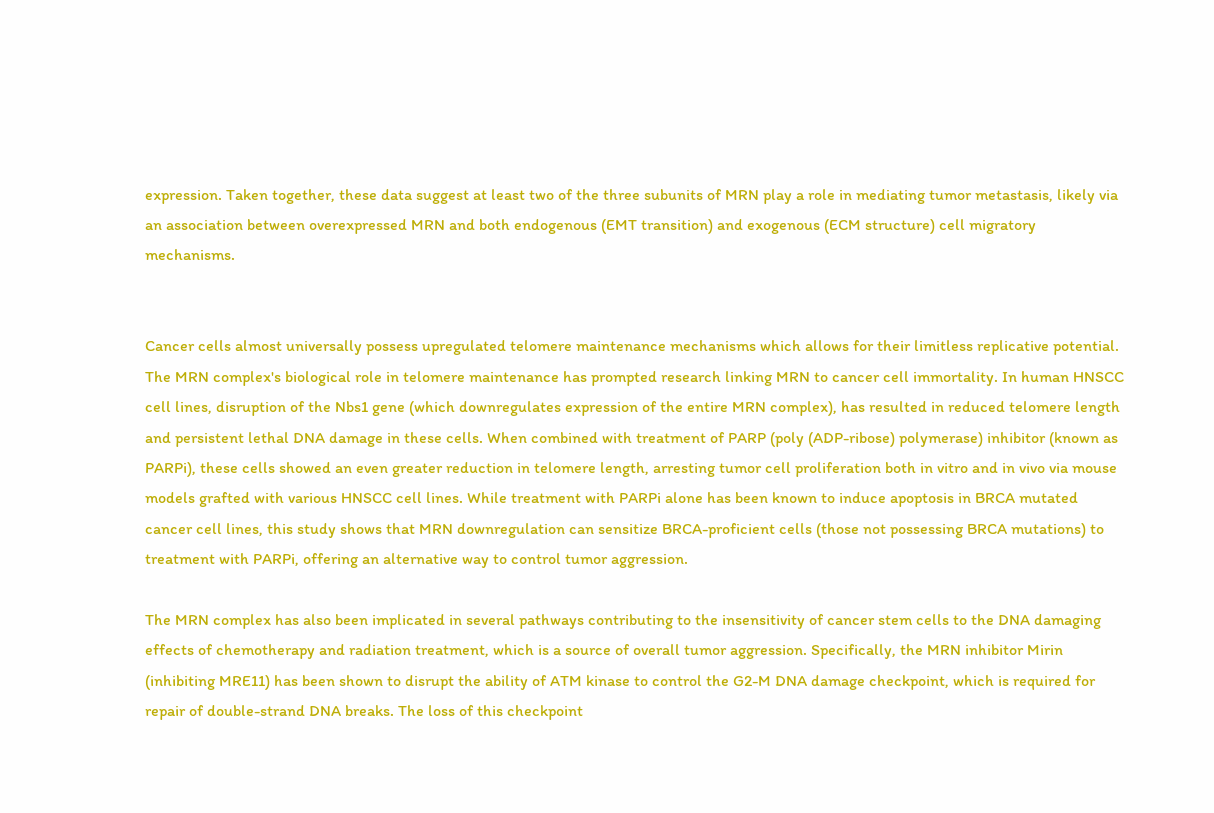expression. Taken together, these data suggest at least two of the three subunits of MRN play a role in mediating tumor metastasis, likely via an association between overexpressed MRN and both endogenous (EMT transition) and exogenous (ECM structure) cell migratory mechanisms.


Cancer cells almost universally possess upregulated telomere maintenance mechanisms which allows for their limitless replicative potential. The MRN complex's biological role in telomere maintenance has prompted research linking MRN to cancer cell immortality. In human HNSCC cell lines, disruption of the Nbs1 gene (which downregulates expression of the entire MRN complex), has resulted in reduced telomere length and persistent lethal DNA damage in these cells. When combined with treatment of PARP (poly (ADP-ribose) polymerase) inhibitor (known as PARPi), these cells showed an even greater reduction in telomere length, arresting tumor cell proliferation both in vitro and in vivo via mouse models grafted with various HNSCC cell lines. While treatment with PARPi alone has been known to induce apoptosis in BRCA mutated cancer cell lines, this study shows that MRN downregulation can sensitize BRCA-proficient cells (those not possessing BRCA mutations) to treatment with PARPi, offering an alternative way to control tumor aggression.

The MRN complex has also been implicated in several pathways contributing to the insensitivity of cancer stem cells to the DNA damaging effects of chemotherapy and radiation treatment, which is a source of overall tumor aggression. Specifically, the MRN inhibitor Mirin (inhibiting MRE11) has been shown to disrupt the ability of ATM kinase to control the G2-M DNA damage checkpoint, which is required for repair of double-strand DNA breaks. The loss of this checkpoint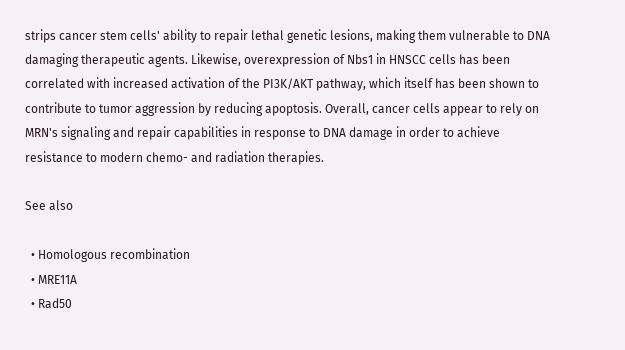strips cancer stem cells' ability to repair lethal genetic lesions, making them vulnerable to DNA damaging therapeutic agents. Likewise, overexpression of Nbs1 in HNSCC cells has been correlated with increased activation of the PI3K/AKT pathway, which itself has been shown to contribute to tumor aggression by reducing apoptosis. Overall, cancer cells appear to rely on MRN's signaling and repair capabilities in response to DNA damage in order to achieve resistance to modern chemo- and radiation therapies.

See also

  • Homologous recombination
  • MRE11A
  • Rad50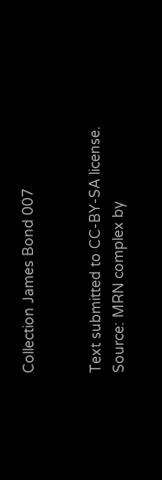Collection James Bond 007


Text submitted to CC-BY-SA license. Source: MRN complex by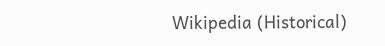Wikipedia (Historical)